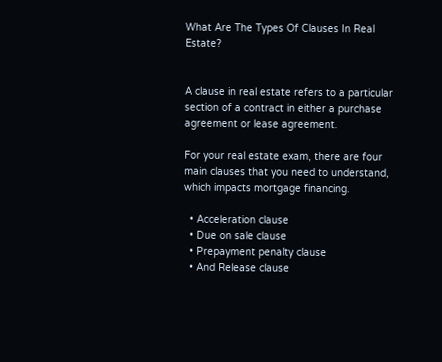What Are The Types Of Clauses In Real Estate?


A clause in real estate refers to a particular section of a contract in either a purchase agreement or lease agreement.

For your real estate exam, there are four main clauses that you need to understand, which impacts mortgage financing.

  • Acceleration clause
  • Due on sale clause
  • Prepayment penalty clause
  • And Release clause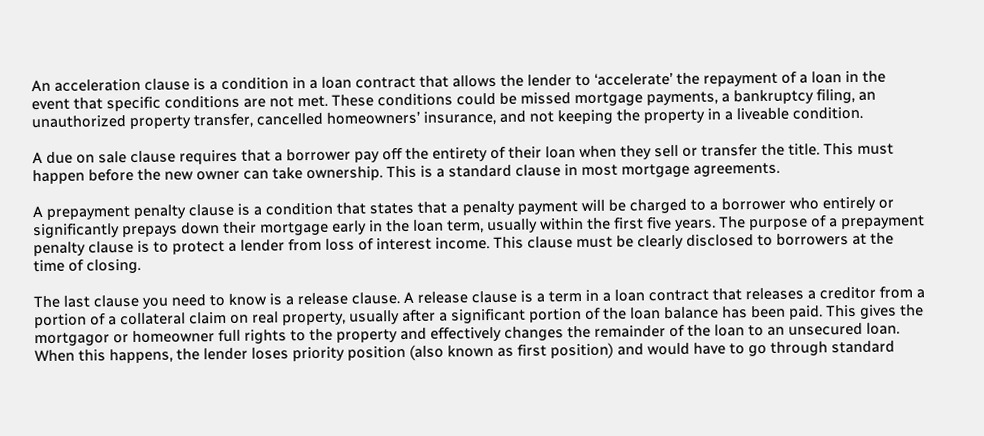An acceleration clause is a condition in a loan contract that allows the lender to ‘accelerate’ the repayment of a loan in the event that specific conditions are not met. These conditions could be missed mortgage payments, a bankruptcy filing, an unauthorized property transfer, cancelled homeowners’ insurance, and not keeping the property in a liveable condition.

A due on sale clause requires that a borrower pay off the entirety of their loan when they sell or transfer the title. This must happen before the new owner can take ownership. This is a standard clause in most mortgage agreements.

A prepayment penalty clause is a condition that states that a penalty payment will be charged to a borrower who entirely or significantly prepays down their mortgage early in the loan term, usually within the first five years. The purpose of a prepayment penalty clause is to protect a lender from loss of interest income. This clause must be clearly disclosed to borrowers at the time of closing.

The last clause you need to know is a release clause. A release clause is a term in a loan contract that releases a creditor from a portion of a collateral claim on real property, usually after a significant portion of the loan balance has been paid. This gives the mortgagor or homeowner full rights to the property and effectively changes the remainder of the loan to an unsecured loan. When this happens, the lender loses priority position (also known as first position) and would have to go through standard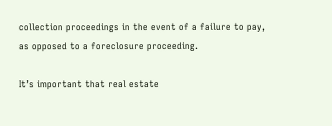collection proceedings in the event of a failure to pay, as opposed to a foreclosure proceeding.

It’s important that real estate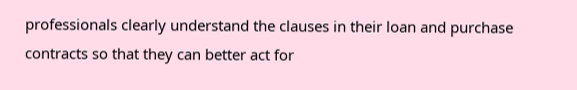professionals clearly understand the clauses in their loan and purchase contracts so that they can better act for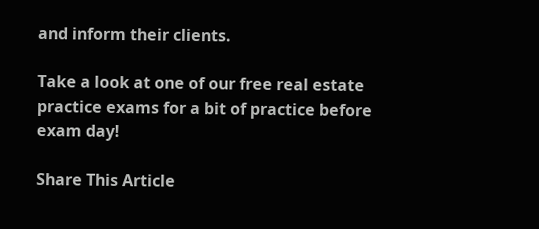and inform their clients.

Take a look at one of our free real estate practice exams for a bit of practice before exam day!

Share This Article